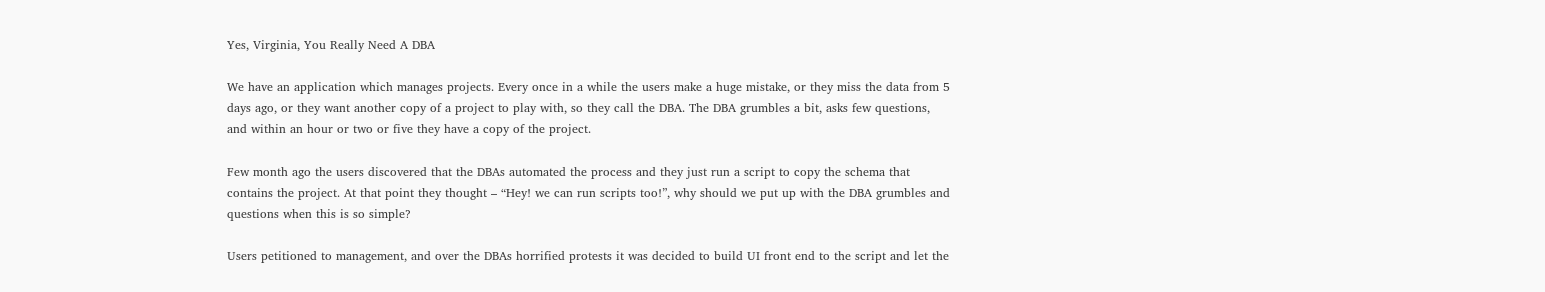Yes, Virginia, You Really Need A DBA

We have an application which manages projects. Every once in a while the users make a huge mistake, or they miss the data from 5 days ago, or they want another copy of a project to play with, so they call the DBA. The DBA grumbles a bit, asks few questions, and within an hour or two or five they have a copy of the project.

Few month ago the users discovered that the DBAs automated the process and they just run a script to copy the schema that contains the project. At that point they thought – “Hey! we can run scripts too!”, why should we put up with the DBA grumbles and questions when this is so simple?

Users petitioned to management, and over the DBAs horrified protests it was decided to build UI front end to the script and let the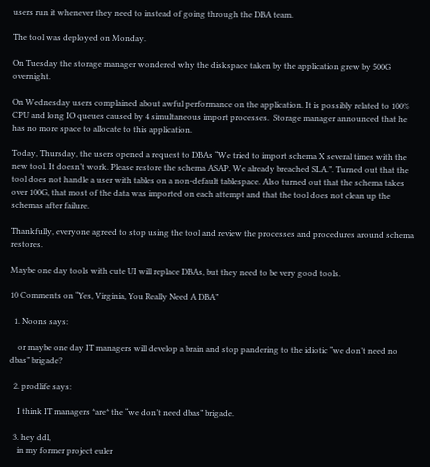users run it whenever they need to instead of going through the DBA team.

The tool was deployed on Monday.

On Tuesday the storage manager wondered why the diskspace taken by the application grew by 500G overnight.

On Wednesday users complained about awful performance on the application. It is possibly related to 100% CPU and long IO queues caused by 4 simultaneous import processes.  Storage manager announced that he has no more space to allocate to this application.

Today, Thursday, the users opened a request to DBAs “We tried to import schema X several times with the new tool. It doesn’t work. Please restore the schema ASAP. We already breached SLA.”. Turned out that the tool does not handle a user with tables on a non-default tablespace. Also turned out that the schema takes over 100G, that most of the data was imported on each attempt and that the tool does not clean up the schemas after failure.

Thankfully, everyone agreed to stop using the tool and review the processes and procedures around schema restores.

Maybe one day tools with cute UI will replace DBAs, but they need to be very good tools.

10 Comments on “Yes, Virginia, You Really Need A DBA”

  1. Noons says:

    or maybe one day IT managers will develop a brain and stop pandering to the idiotic “we don’t need no dbas” brigade?

  2. prodlife says:

    I think IT managers *are* the “we don’t need dbas” brigade.

  3. hey ddl,
    in my former project euler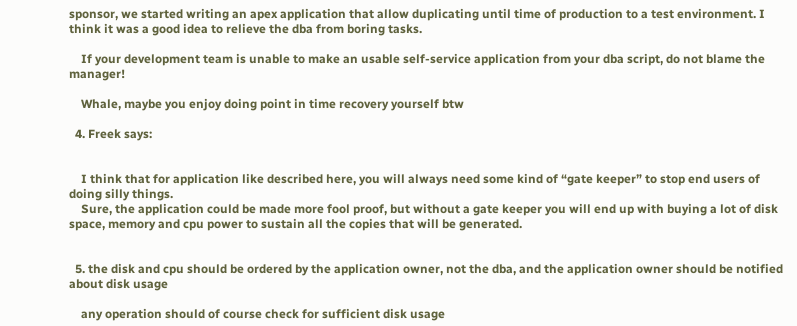sponsor, we started writing an apex application that allow duplicating until time of production to a test environment. I think it was a good idea to relieve the dba from boring tasks.

    If your development team is unable to make an usable self-service application from your dba script, do not blame the manager!

    Whale, maybe you enjoy doing point in time recovery yourself btw

  4. Freek says:


    I think that for application like described here, you will always need some kind of “gate keeper” to stop end users of doing silly things.
    Sure, the application could be made more fool proof, but without a gate keeper you will end up with buying a lot of disk space, memory and cpu power to sustain all the copies that will be generated.


  5. the disk and cpu should be ordered by the application owner, not the dba, and the application owner should be notified about disk usage

    any operation should of course check for sufficient disk usage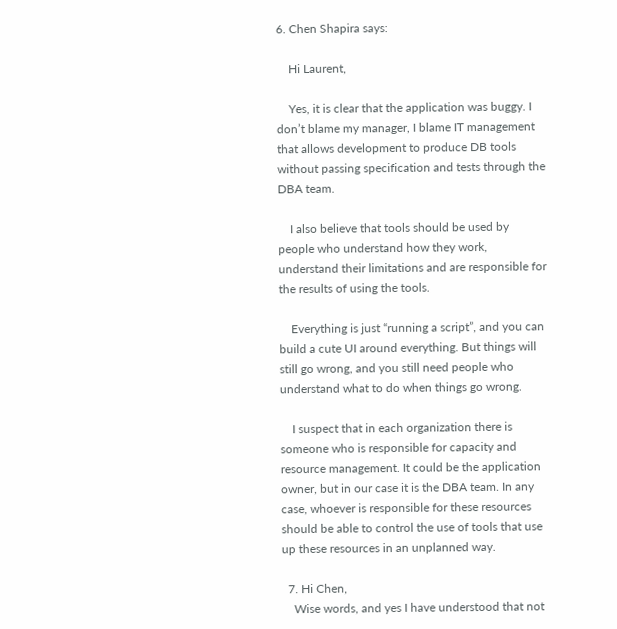6. Chen Shapira says:

    Hi Laurent,

    Yes, it is clear that the application was buggy. I don’t blame my manager, I blame IT management that allows development to produce DB tools without passing specification and tests through the DBA team.

    I also believe that tools should be used by people who understand how they work, understand their limitations and are responsible for the results of using the tools.

    Everything is just “running a script”, and you can build a cute UI around everything. But things will still go wrong, and you still need people who understand what to do when things go wrong.

    I suspect that in each organization there is someone who is responsible for capacity and resource management. It could be the application owner, but in our case it is the DBA team. In any case, whoever is responsible for these resources should be able to control the use of tools that use up these resources in an unplanned way.

  7. Hi Chen,
    Wise words, and yes I have understood that not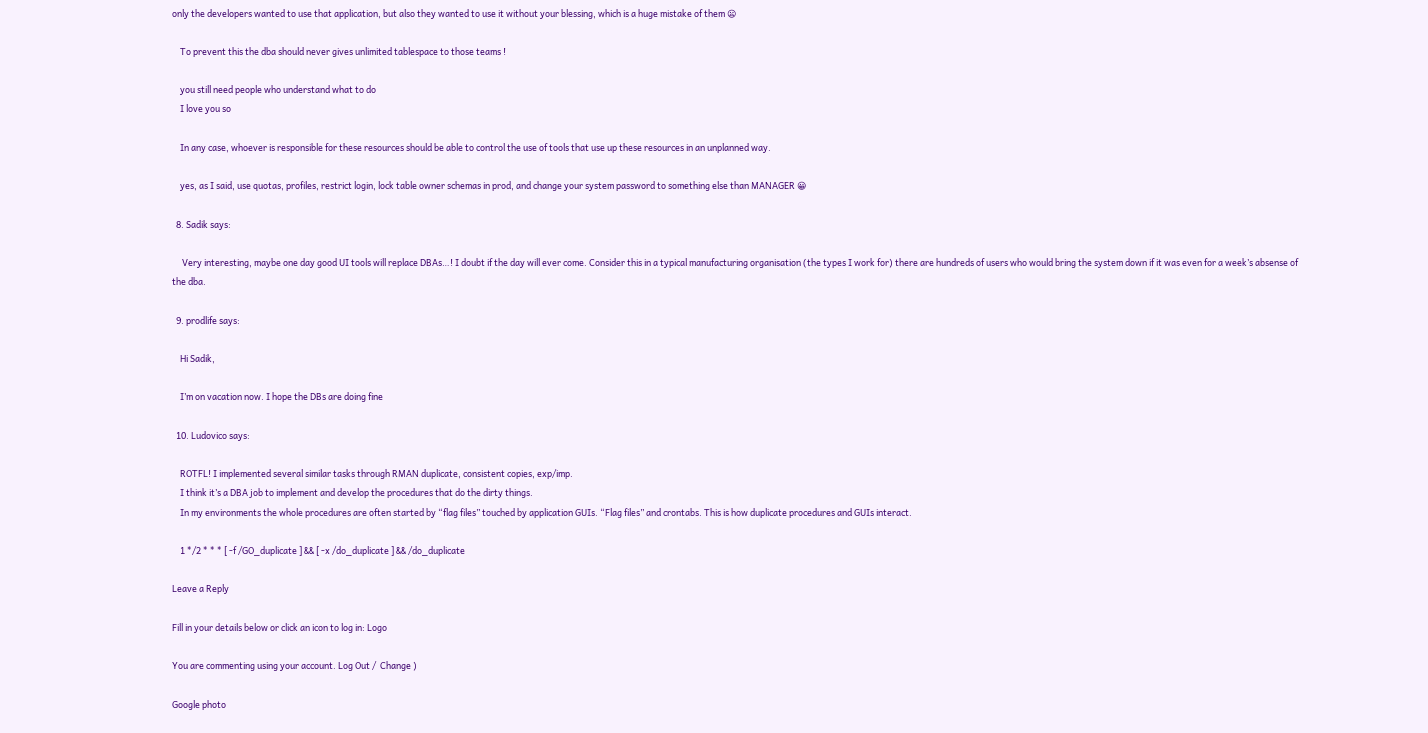only the developers wanted to use that application, but also they wanted to use it without your blessing, which is a huge mistake of them 😦

    To prevent this the dba should never gives unlimited tablespace to those teams !

    you still need people who understand what to do
    I love you so

    In any case, whoever is responsible for these resources should be able to control the use of tools that use up these resources in an unplanned way.

    yes, as I said, use quotas, profiles, restrict login, lock table owner schemas in prod, and change your system password to something else than MANAGER 😀

  8. Sadik says:

     Very interesting, maybe one day good UI tools will replace DBAs…! I doubt if the day will ever come. Consider this in a typical manufacturing organisation (the types I work for) there are hundreds of users who would bring the system down if it was even for a week’s absense of the dba.

  9. prodlife says:

    Hi Sadik,

    I’m on vacation now. I hope the DBs are doing fine

  10. Ludovico says:

    ROTFL! I implemented several similar tasks through RMAN duplicate, consistent copies, exp/imp.
    I think it’s a DBA job to implement and develop the procedures that do the dirty things.
    In my environments the whole procedures are often started by “flag files” touched by application GUIs. “Flag files” and crontabs. This is how duplicate procedures and GUIs interact.

    1 */2 * * * [ -f /GO_duplicate ] && [ -x /do_duplicate ] && /do_duplicate

Leave a Reply

Fill in your details below or click an icon to log in: Logo

You are commenting using your account. Log Out /  Change )

Google photo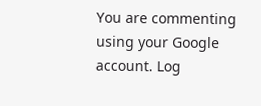You are commenting using your Google account. Log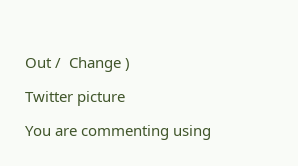Out /  Change )

Twitter picture

You are commenting using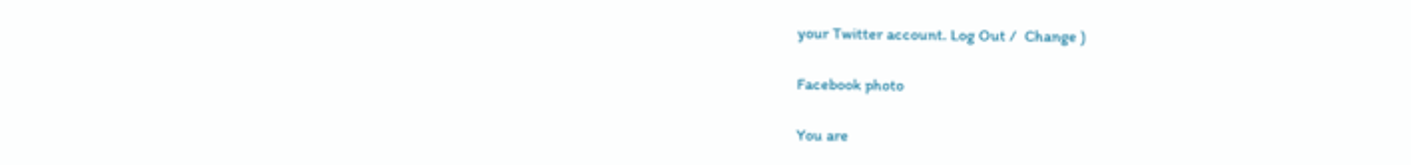your Twitter account. Log Out /  Change )

Facebook photo

You are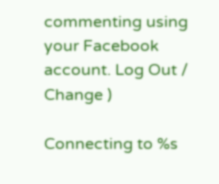commenting using your Facebook account. Log Out /  Change )

Connecting to %s